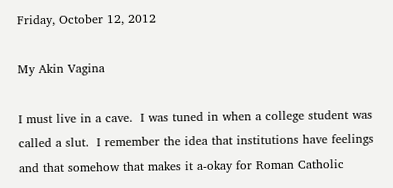Friday, October 12, 2012

My Akin Vagina

I must live in a cave.  I was tuned in when a college student was called a slut.  I remember the idea that institutions have feelings and that somehow that makes it a-okay for Roman Catholic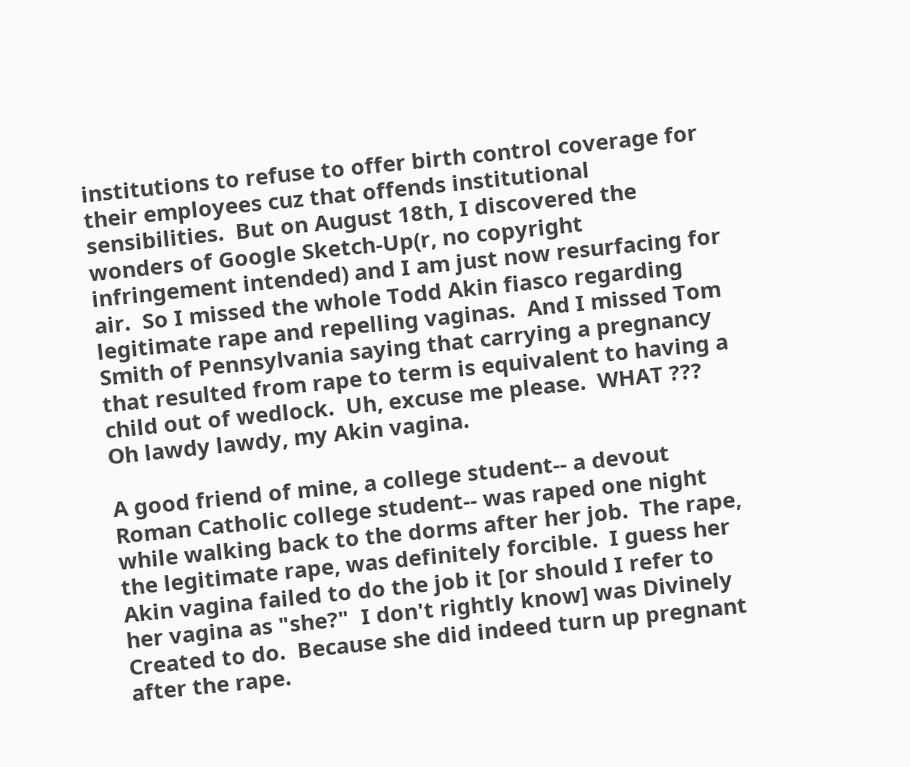institutions to refuse to offer birth control coverage for their employees cuz that offends institutional sensibilities.  But on August 18th, I discovered the wonders of Google Sketch-Up(r, no copyright infringement intended) and I am just now resurfacing for air.  So I missed the whole Todd Akin fiasco regarding legitimate rape and repelling vaginas.  And I missed Tom Smith of Pennsylvania saying that carrying a pregnancy that resulted from rape to term is equivalent to having a child out of wedlock.  Uh, excuse me please.  WHAT ???  Oh lawdy lawdy, my Akin vagina.

A good friend of mine, a college student-- a devout Roman Catholic college student-- was raped one night while walking back to the dorms after her job.  The rape, the legitimate rape, was definitely forcible.  I guess her Akin vagina failed to do the job it [or should I refer to her vagina as "she?"  I don't rightly know] was Divinely Created to do.  Because she did indeed turn up pregnant after the rape.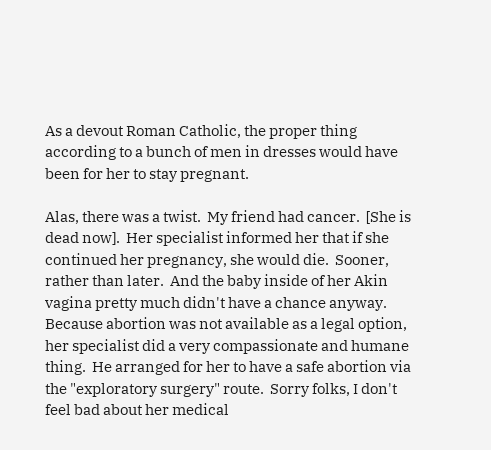As a devout Roman Catholic, the proper thing according to a bunch of men in dresses would have been for her to stay pregnant.

Alas, there was a twist.  My friend had cancer.  [She is dead now].  Her specialist informed her that if she continued her pregnancy, she would die.  Sooner, rather than later.  And the baby inside of her Akin vagina pretty much didn't have a chance anyway.  Because abortion was not available as a legal option, her specialist did a very compassionate and humane thing.  He arranged for her to have a safe abortion via the "exploratory surgery" route.  Sorry folks, I don't feel bad about her medical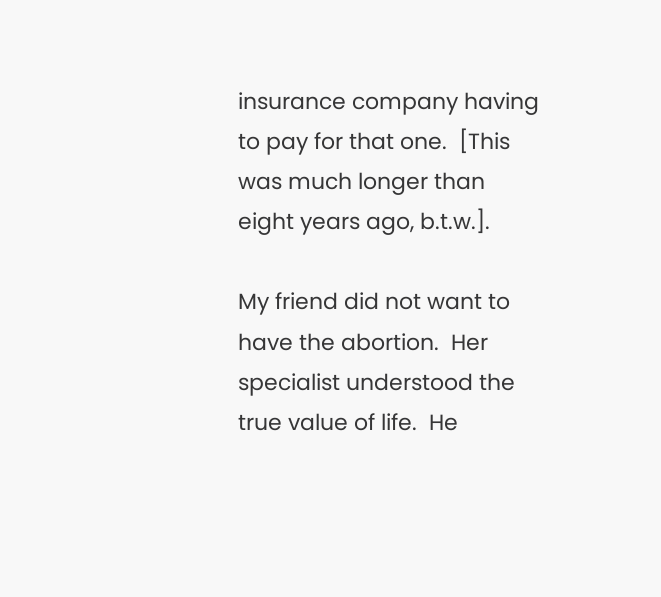insurance company having to pay for that one.  [This was much longer than eight years ago, b.t.w.].

My friend did not want to have the abortion.  Her specialist understood the true value of life.  He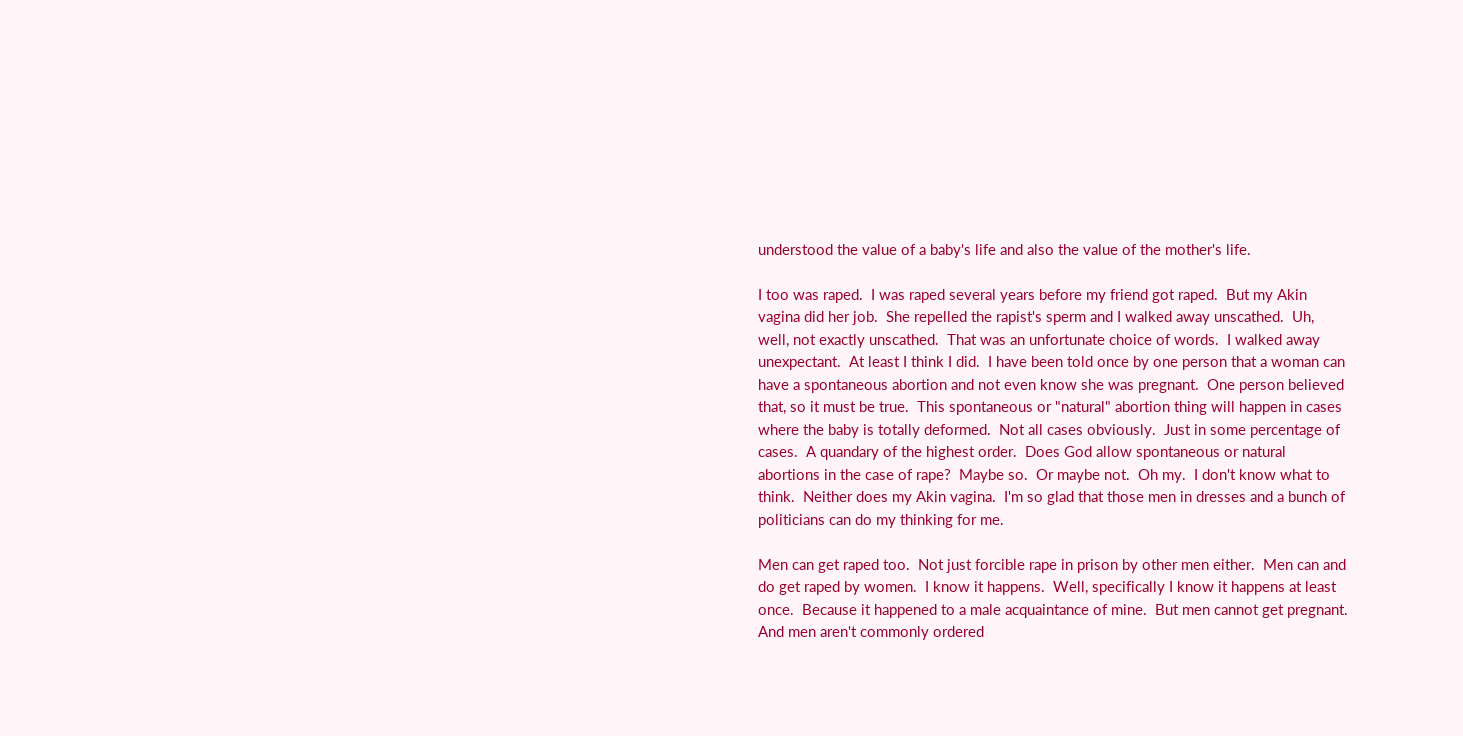understood the value of a baby's life and also the value of the mother's life.

I too was raped.  I was raped several years before my friend got raped.  But my Akin vagina did her job.  She repelled the rapist's sperm and I walked away unscathed.  Uh, well, not exactly unscathed.  That was an unfortunate choice of words.  I walked away unexpectant.  At least I think I did.  I have been told once by one person that a woman can have a spontaneous abortion and not even know she was pregnant.  One person believed that, so it must be true.  This spontaneous or "natural" abortion thing will happen in cases where the baby is totally deformed.  Not all cases obviously.  Just in some percentage of cases.  A quandary of the highest order.  Does God allow spontaneous or natural abortions in the case of rape?  Maybe so.  Or maybe not.  Oh my.  I don't know what to think.  Neither does my Akin vagina.  I'm so glad that those men in dresses and a bunch of politicians can do my thinking for me.

Men can get raped too.  Not just forcible rape in prison by other men either.  Men can and do get raped by women.  I know it happens.  Well, specifically I know it happens at least once.  Because it happened to a male acquaintance of mine.  But men cannot get pregnant.  And men aren't commonly ordered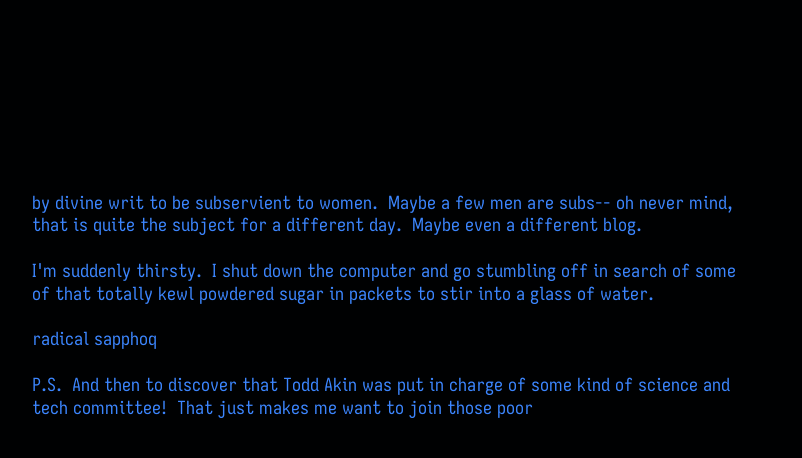by divine writ to be subservient to women.  Maybe a few men are subs-- oh never mind, that is quite the subject for a different day.  Maybe even a different blog.

I'm suddenly thirsty.  I shut down the computer and go stumbling off in search of some of that totally kewl powdered sugar in packets to stir into a glass of water.

radical sapphoq

P.S.  And then to discover that Todd Akin was put in charge of some kind of science and tech committee!  That just makes me want to join those poor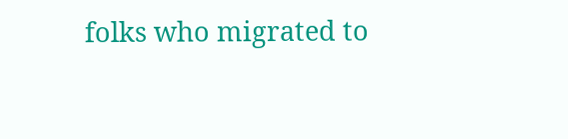folks who migrated to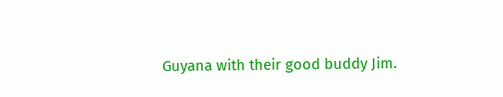Guyana with their good buddy Jim.